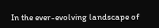In the ever-evolving landscape of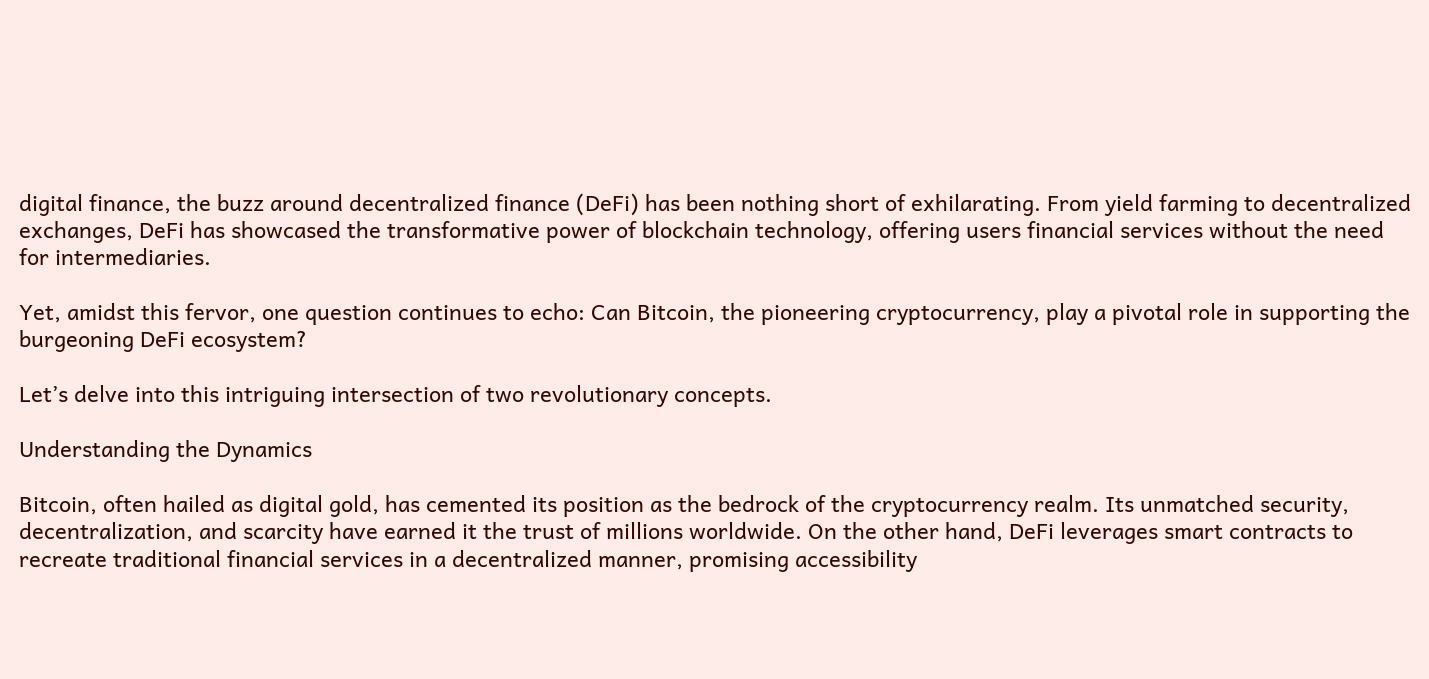digital finance, the buzz around decentralized finance (DeFi) has been nothing short of exhilarating. From yield farming to decentralized exchanges, DeFi has showcased the transformative power of blockchain technology, offering users financial services without the need for intermediaries.

Yet, amidst this fervor, one question continues to echo: Can Bitcoin, the pioneering cryptocurrency, play a pivotal role in supporting the burgeoning DeFi ecosystem?

Let’s delve into this intriguing intersection of two revolutionary concepts.

Understanding the Dynamics

Bitcoin, often hailed as digital gold, has cemented its position as the bedrock of the cryptocurrency realm. Its unmatched security, decentralization, and scarcity have earned it the trust of millions worldwide. On the other hand, DeFi leverages smart contracts to recreate traditional financial services in a decentralized manner, promising accessibility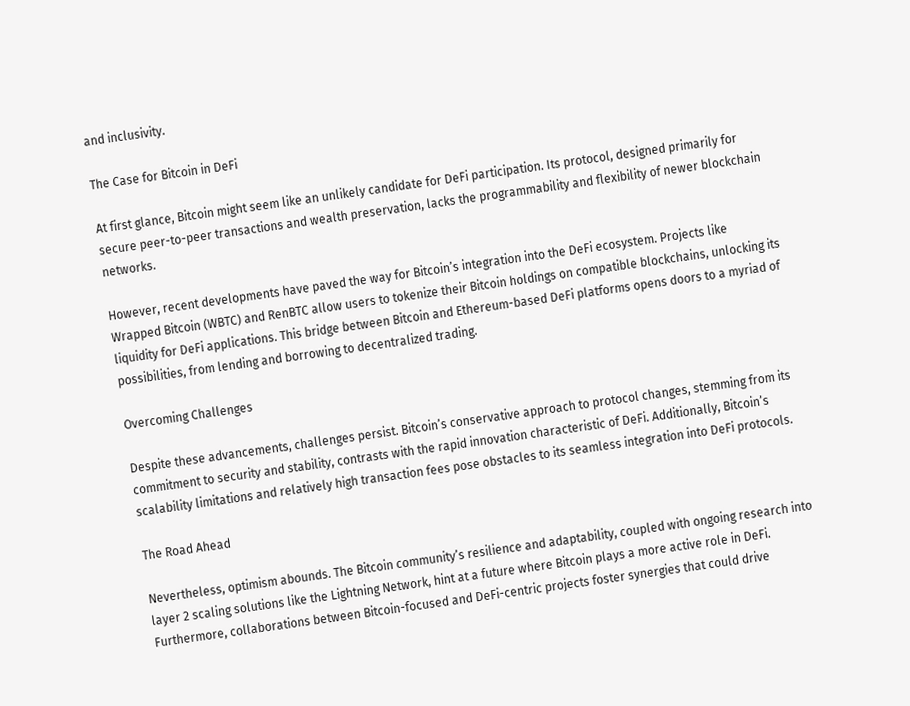and inclusivity.

The Case for Bitcoin in DeFi

At first glance, Bitcoin might seem like an unlikely candidate for DeFi participation. Its protocol, designed primarily for secure peer-to-peer transactions and wealth preservation, lacks the programmability and flexibility of newer blockchain networks.

However, recent developments have paved the way for Bitcoin’s integration into the DeFi ecosystem. Projects like Wrapped Bitcoin (WBTC) and RenBTC allow users to tokenize their Bitcoin holdings on compatible blockchains, unlocking its liquidity for DeFi applications. This bridge between Bitcoin and Ethereum-based DeFi platforms opens doors to a myriad of possibilities, from lending and borrowing to decentralized trading.

Overcoming Challenges

Despite these advancements, challenges persist. Bitcoin’s conservative approach to protocol changes, stemming from its commitment to security and stability, contrasts with the rapid innovation characteristic of DeFi. Additionally, Bitcoin’s scalability limitations and relatively high transaction fees pose obstacles to its seamless integration into DeFi protocols.

The Road Ahead

Nevertheless, optimism abounds. The Bitcoin community’s resilience and adaptability, coupled with ongoing research into layer 2 scaling solutions like the Lightning Network, hint at a future where Bitcoin plays a more active role in DeFi. Furthermore, collaborations between Bitcoin-focused and DeFi-centric projects foster synergies that could drive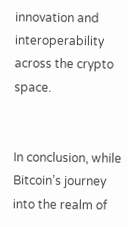innovation and interoperability across the crypto space.


In conclusion, while Bitcoin’s journey into the realm of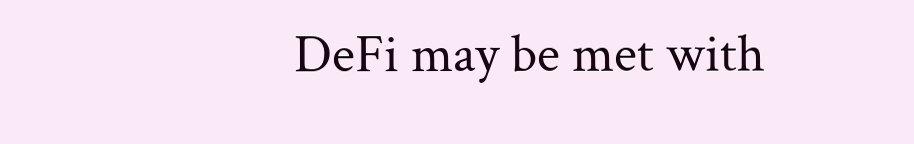DeFi may be met with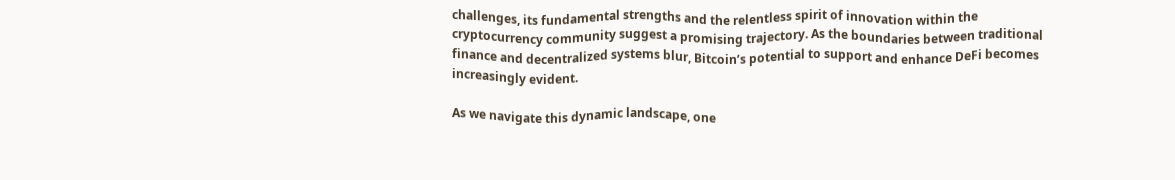challenges, its fundamental strengths and the relentless spirit of innovation within the cryptocurrency community suggest a promising trajectory. As the boundaries between traditional finance and decentralized systems blur, Bitcoin’s potential to support and enhance DeFi becomes increasingly evident.

As we navigate this dynamic landscape, one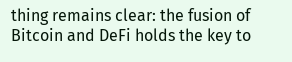thing remains clear: the fusion of Bitcoin and DeFi holds the key to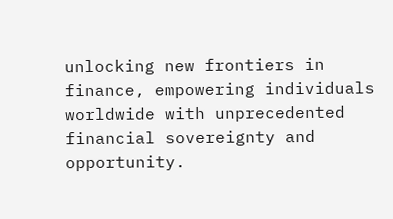unlocking new frontiers in finance, empowering individuals worldwide with unprecedented financial sovereignty and opportunity.